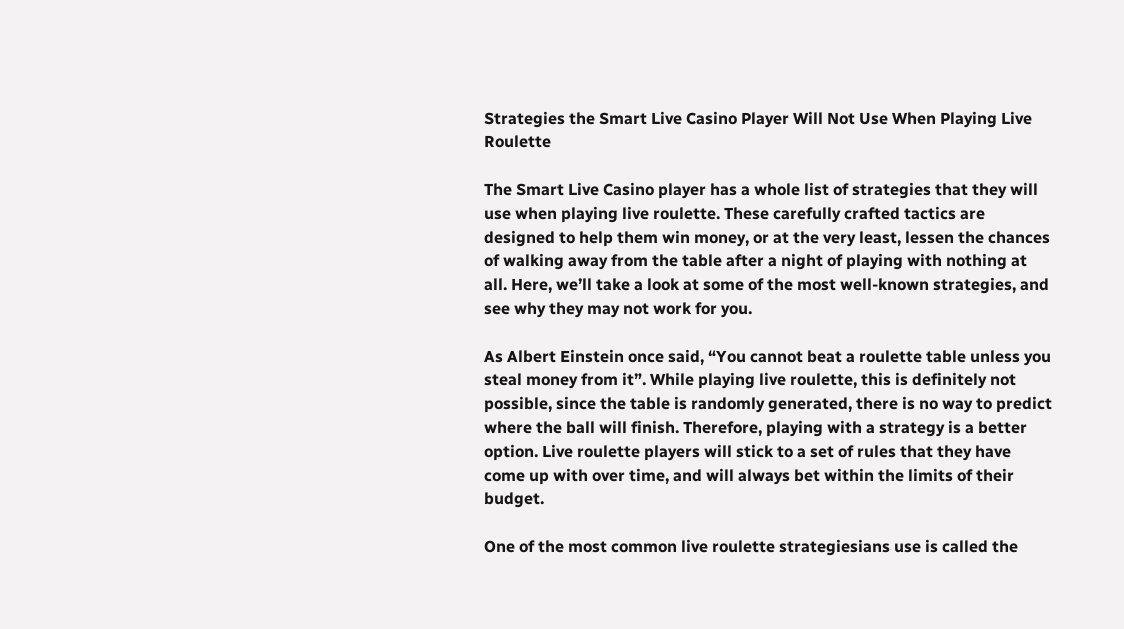Strategies the Smart Live Casino Player Will Not Use When Playing Live Roulette

The Smart Live Casino player has a whole list of strategies that they will use when playing live roulette. These carefully crafted tactics are designed to help them win money, or at the very least, lessen the chances of walking away from the table after a night of playing with nothing at all. Here, we’ll take a look at some of the most well-known strategies, and see why they may not work for you.

As Albert Einstein once said, “You cannot beat a roulette table unless you steal money from it”. While playing live roulette, this is definitely not possible, since the table is randomly generated, there is no way to predict where the ball will finish. Therefore, playing with a strategy is a better option. Live roulette players will stick to a set of rules that they have come up with over time, and will always bet within the limits of their budget.

One of the most common live roulette strategiesians use is called the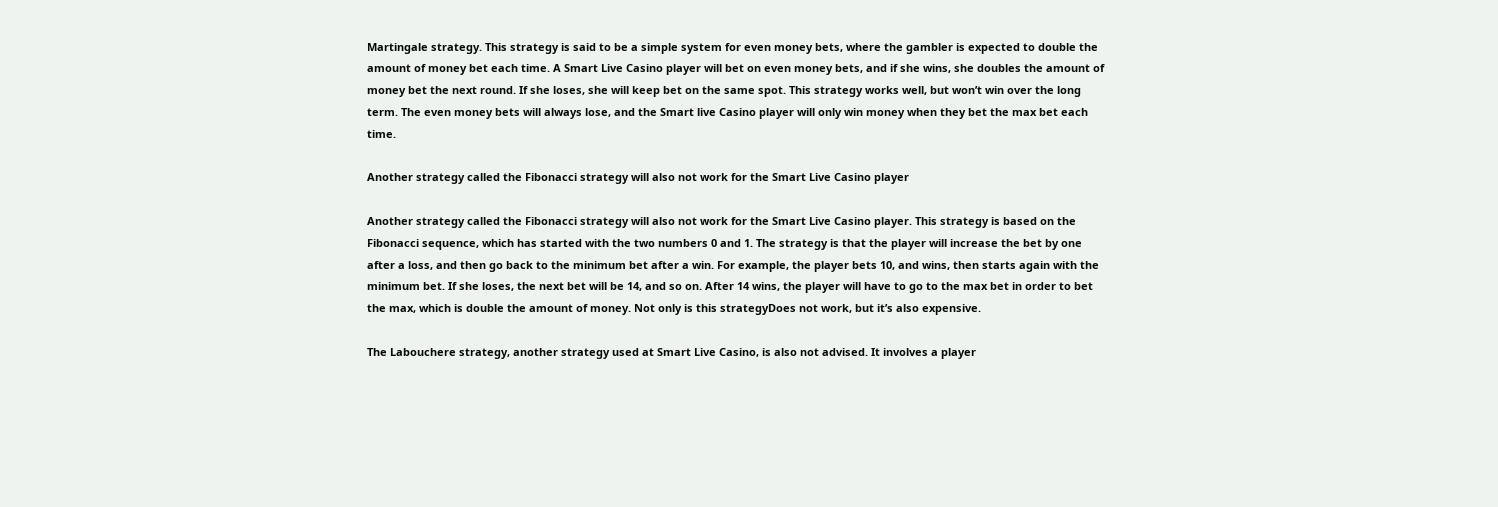Martingale strategy. This strategy is said to be a simple system for even money bets, where the gambler is expected to double the amount of money bet each time. A Smart Live Casino player will bet on even money bets, and if she wins, she doubles the amount of money bet the next round. If she loses, she will keep bet on the same spot. This strategy works well, but won’t win over the long term. The even money bets will always lose, and the Smart live Casino player will only win money when they bet the max bet each time.

Another strategy called the Fibonacci strategy will also not work for the Smart Live Casino player

Another strategy called the Fibonacci strategy will also not work for the Smart Live Casino player. This strategy is based on the Fibonacci sequence, which has started with the two numbers 0 and 1. The strategy is that the player will increase the bet by one after a loss, and then go back to the minimum bet after a win. For example, the player bets 10, and wins, then starts again with the minimum bet. If she loses, the next bet will be 14, and so on. After 14 wins, the player will have to go to the max bet in order to bet the max, which is double the amount of money. Not only is this strategyDoes not work, but it’s also expensive.

The Labouchere strategy, another strategy used at Smart Live Casino, is also not advised. It involves a player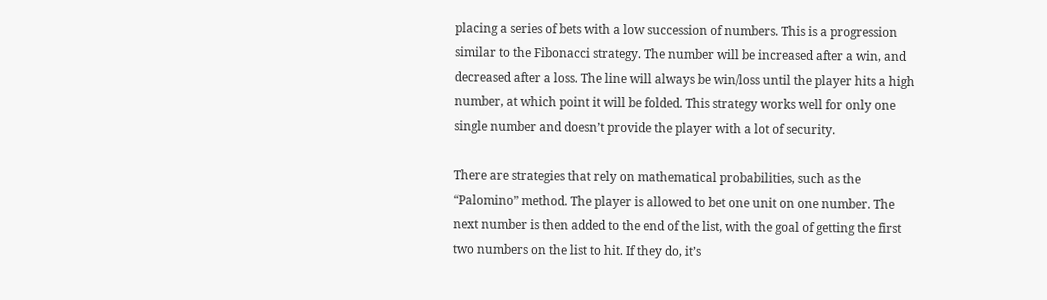placing a series of bets with a low succession of numbers. This is a progression similar to the Fibonacci strategy. The number will be increased after a win, and decreased after a loss. The line will always be win/loss until the player hits a high number, at which point it will be folded. This strategy works well for only one single number and doesn’t provide the player with a lot of security.

There are strategies that rely on mathematical probabilities, such as the “Palomino” method. The player is allowed to bet one unit on one number. The next number is then added to the end of the list, with the goal of getting the first two numbers on the list to hit. If they do, it’s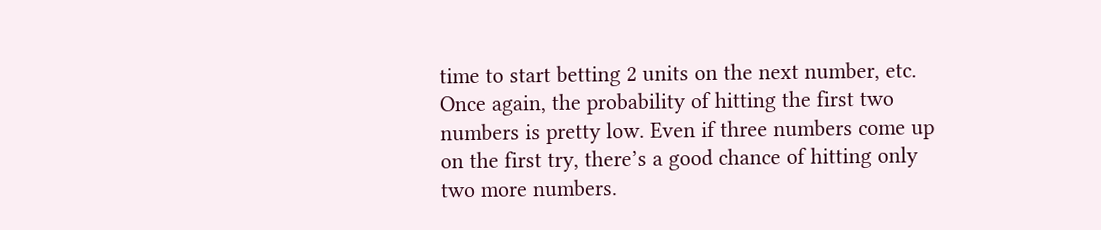time to start betting 2 units on the next number, etc. Once again, the probability of hitting the first two numbers is pretty low. Even if three numbers come up on the first try, there’s a good chance of hitting only two more numbers.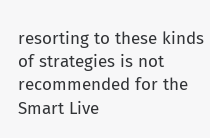resorting to these kinds of strategies is not recommended for the Smart Live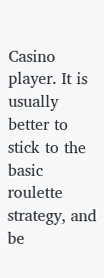Casino player. It is usually better to stick to the basic roulette strategy, and be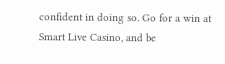confident in doing so. Go for a win at Smart Live Casino, and be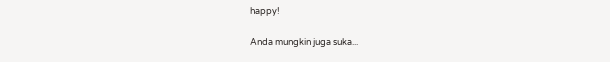happy!

Anda mungkin juga suka...